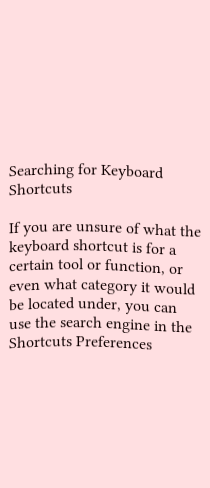Searching for Keyboard Shortcuts

If you are unsure of what the keyboard shortcut is for a certain tool or function, or even what category it would be located under, you can use the search engine in the Shortcuts Preferences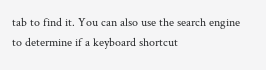tab to find it. You can also use the search engine to determine if a keyboard shortcut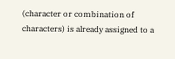(character or combination of characters) is already assigned to a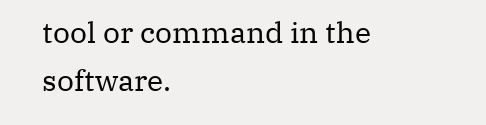tool or command in the software.